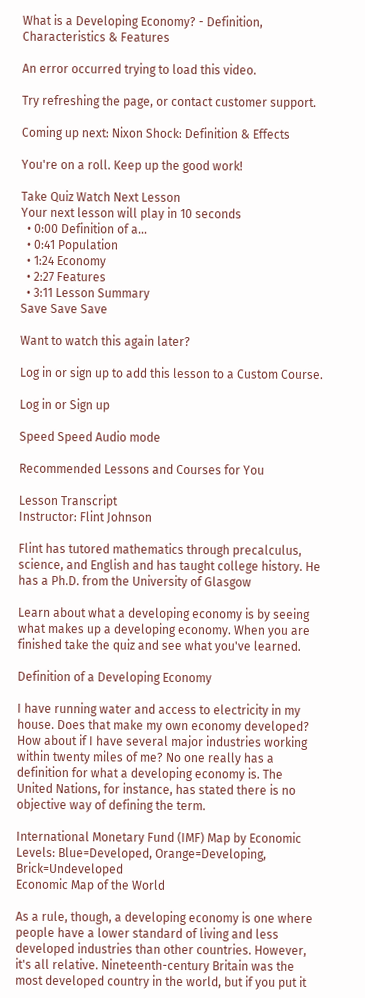What is a Developing Economy? - Definition, Characteristics & Features

An error occurred trying to load this video.

Try refreshing the page, or contact customer support.

Coming up next: Nixon Shock: Definition & Effects

You're on a roll. Keep up the good work!

Take Quiz Watch Next Lesson
Your next lesson will play in 10 seconds
  • 0:00 Definition of a…
  • 0:41 Population
  • 1:24 Economy
  • 2:27 Features
  • 3:11 Lesson Summary
Save Save Save

Want to watch this again later?

Log in or sign up to add this lesson to a Custom Course.

Log in or Sign up

Speed Speed Audio mode

Recommended Lessons and Courses for You

Lesson Transcript
Instructor: Flint Johnson

Flint has tutored mathematics through precalculus, science, and English and has taught college history. He has a Ph.D. from the University of Glasgow

Learn about what a developing economy is by seeing what makes up a developing economy. When you are finished take the quiz and see what you've learned.

Definition of a Developing Economy

I have running water and access to electricity in my house. Does that make my own economy developed? How about if I have several major industries working within twenty miles of me? No one really has a definition for what a developing economy is. The United Nations, for instance, has stated there is no objective way of defining the term.

International Monetary Fund (IMF) Map by Economic Levels: Blue=Developed, Orange=Developing, Brick=Undeveloped
Economic Map of the World

As a rule, though, a developing economy is one where people have a lower standard of living and less developed industries than other countries. However, it's all relative. Nineteenth-century Britain was the most developed country in the world, but if you put it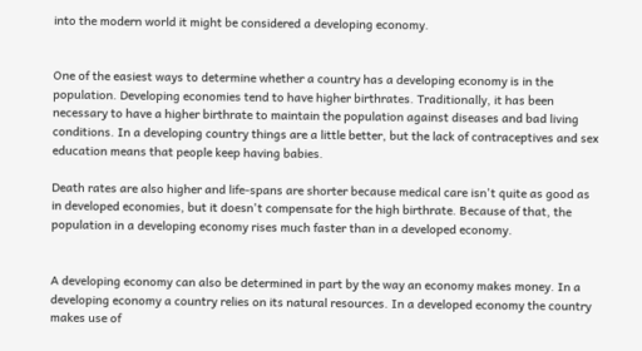into the modern world it might be considered a developing economy.


One of the easiest ways to determine whether a country has a developing economy is in the population. Developing economies tend to have higher birthrates. Traditionally, it has been necessary to have a higher birthrate to maintain the population against diseases and bad living conditions. In a developing country things are a little better, but the lack of contraceptives and sex education means that people keep having babies.

Death rates are also higher and life-spans are shorter because medical care isn't quite as good as in developed economies, but it doesn't compensate for the high birthrate. Because of that, the population in a developing economy rises much faster than in a developed economy.


A developing economy can also be determined in part by the way an economy makes money. In a developing economy a country relies on its natural resources. In a developed economy the country makes use of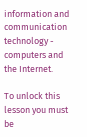information and communication technology - computers and the Internet.

To unlock this lesson you must be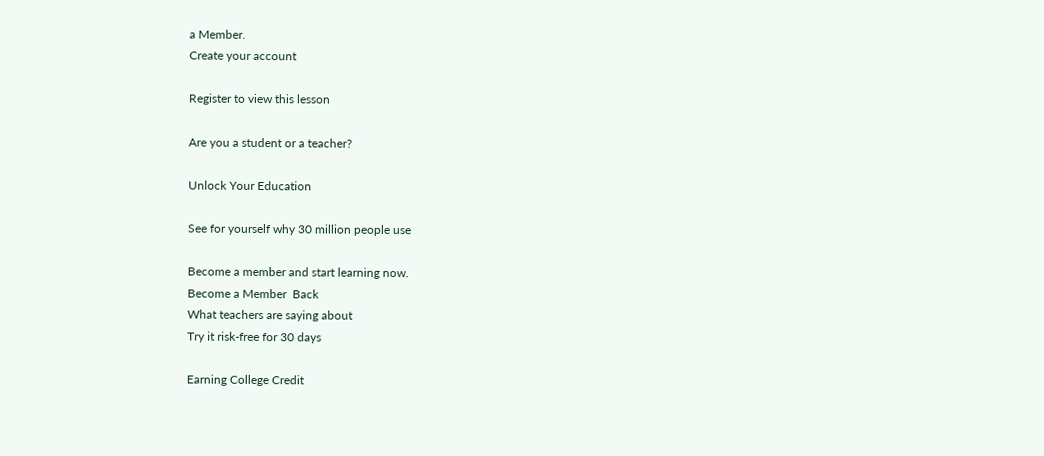a Member.
Create your account

Register to view this lesson

Are you a student or a teacher?

Unlock Your Education

See for yourself why 30 million people use

Become a member and start learning now.
Become a Member  Back
What teachers are saying about
Try it risk-free for 30 days

Earning College Credit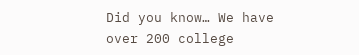Did you know… We have over 200 college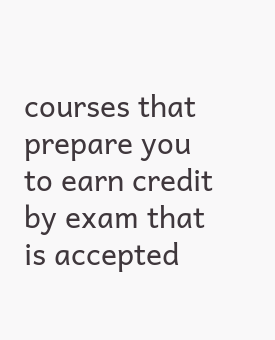courses that prepare you to earn credit by exam that is accepted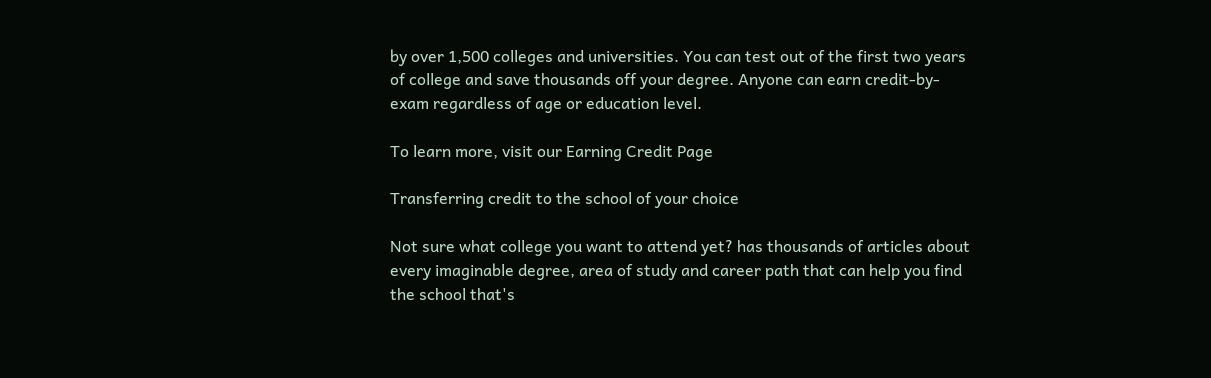by over 1,500 colleges and universities. You can test out of the first two years of college and save thousands off your degree. Anyone can earn credit-by-exam regardless of age or education level.

To learn more, visit our Earning Credit Page

Transferring credit to the school of your choice

Not sure what college you want to attend yet? has thousands of articles about every imaginable degree, area of study and career path that can help you find the school that's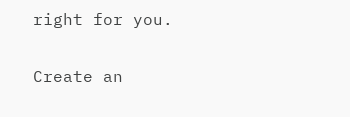right for you.

Create an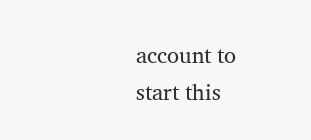account to start this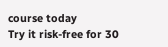course today
Try it risk-free for 30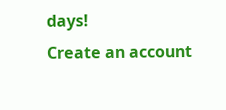days!
Create an account